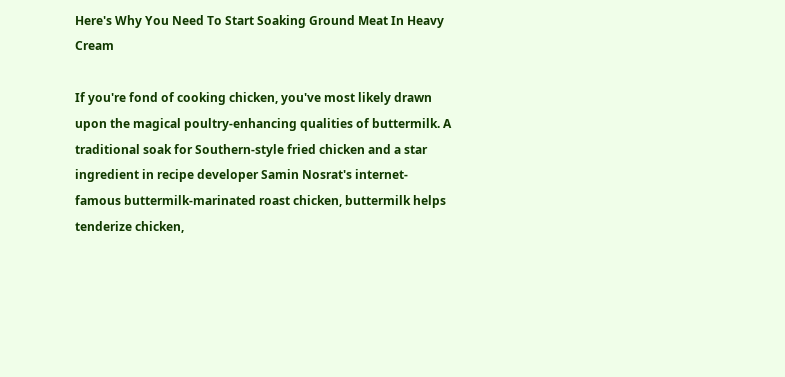Here's Why You Need To Start Soaking Ground Meat In Heavy Cream

If you're fond of cooking chicken, you've most likely drawn upon the magical poultry-enhancing qualities of buttermilk. A traditional soak for Southern-style fried chicken and a star ingredient in recipe developer Samin Nosrat's internet-famous buttermilk-marinated roast chicken, buttermilk helps tenderize chicken,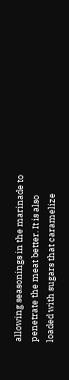allowing seasonings in the marinade to penetrate the meat better. It is also loaded with sugars that caramelize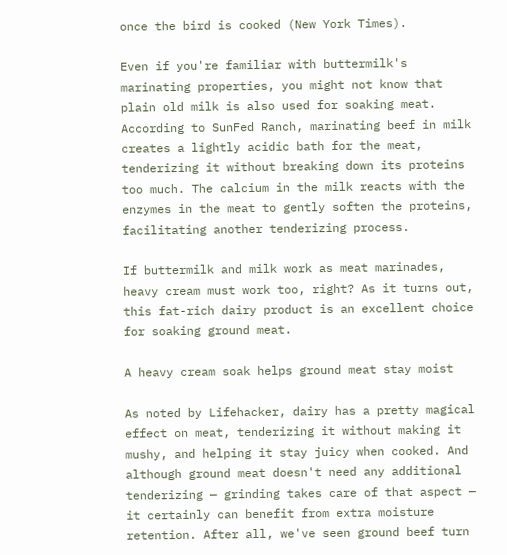once the bird is cooked (New York Times).

Even if you're familiar with buttermilk's marinating properties, you might not know that plain old milk is also used for soaking meat. According to SunFed Ranch, marinating beef in milk creates a lightly acidic bath for the meat, tenderizing it without breaking down its proteins too much. The calcium in the milk reacts with the enzymes in the meat to gently soften the proteins, facilitating another tenderizing process.

If buttermilk and milk work as meat marinades, heavy cream must work too, right? As it turns out, this fat-rich dairy product is an excellent choice for soaking ground meat.

A heavy cream soak helps ground meat stay moist

As noted by Lifehacker, dairy has a pretty magical effect on meat, tenderizing it without making it mushy, and helping it stay juicy when cooked. And although ground meat doesn't need any additional tenderizing — grinding takes care of that aspect — it certainly can benefit from extra moisture retention. After all, we've seen ground beef turn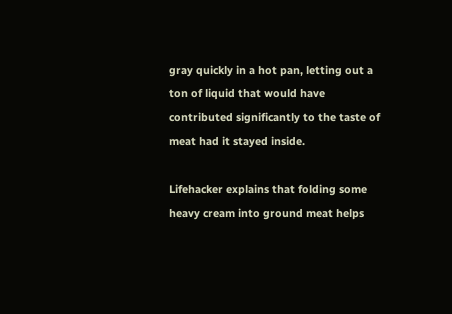gray quickly in a hot pan, letting out a ton of liquid that would have contributed significantly to the taste of meat had it stayed inside.

Lifehacker explains that folding some heavy cream into ground meat helps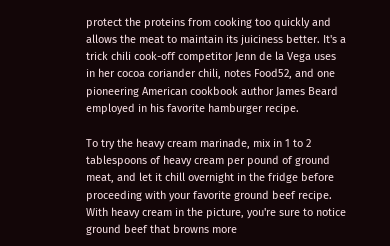protect the proteins from cooking too quickly and allows the meat to maintain its juiciness better. It's a trick chili cook-off competitor Jenn de la Vega uses in her cocoa coriander chili, notes Food52, and one pioneering American cookbook author James Beard employed in his favorite hamburger recipe.

To try the heavy cream marinade, mix in 1 to 2 tablespoons of heavy cream per pound of ground meat, and let it chill overnight in the fridge before proceeding with your favorite ground beef recipe. With heavy cream in the picture, you're sure to notice ground beef that browns more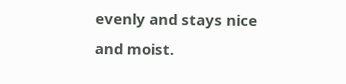evenly and stays nice and moist.